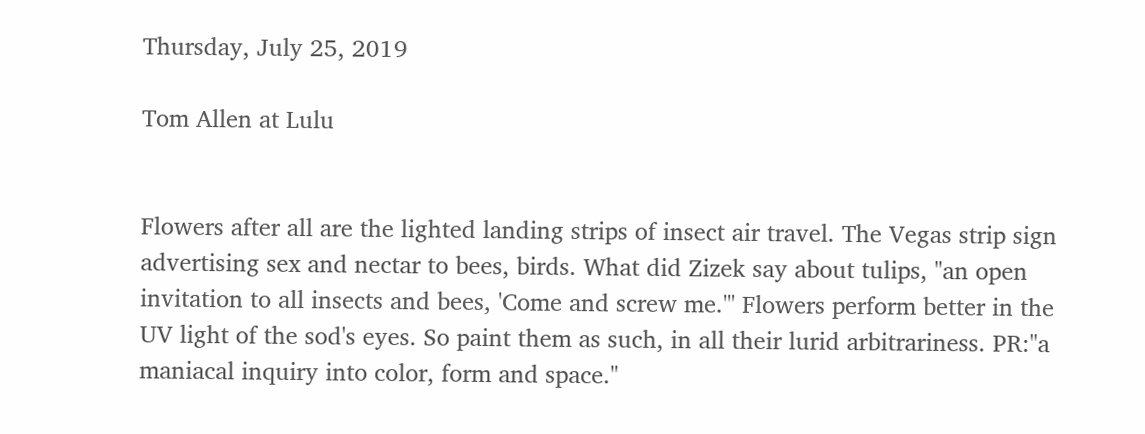Thursday, July 25, 2019

Tom Allen at Lulu


Flowers after all are the lighted landing strips of insect air travel. The Vegas strip sign advertising sex and nectar to bees, birds. What did Zizek say about tulips, "an open invitation to all insects and bees, 'Come and screw me.'" Flowers perform better in the UV light of the sod's eyes. So paint them as such, in all their lurid arbitrariness. PR:"a maniacal inquiry into color, form and space."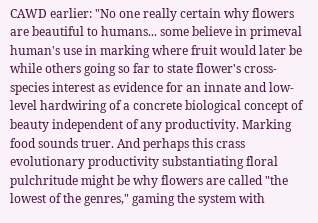CAWD earlier: "No one really certain why flowers are beautiful to humans... some believe in primeval human's use in marking where fruit would later be while others going so far to state flower's cross-species interest as evidence for an innate and low-level hardwiring of a concrete biological concept of beauty independent of any productivity. Marking food sounds truer. And perhaps this crass evolutionary productivity substantiating floral pulchritude might be why flowers are called "the lowest of the genres," gaming the system with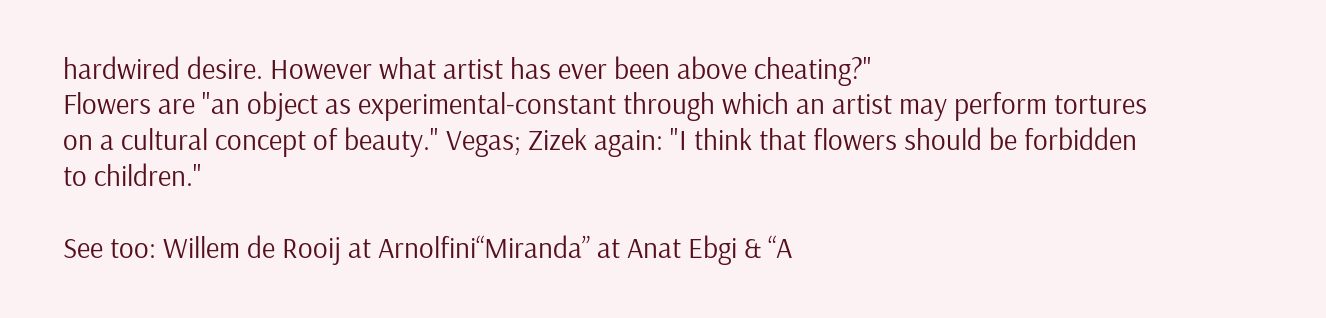hardwired desire. However what artist has ever been above cheating?"
Flowers are "an object as experimental-constant through which an artist may perform tortures on a cultural concept of beauty." Vegas; Zizek again: "I think that flowers should be forbidden to children."

See too: Willem de Rooij at Arnolfini“Miranda” at Anat Ebgi & “A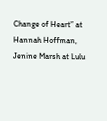Change of Heart” at Hannah Hoffman,  Jenine Marsh at Lulu